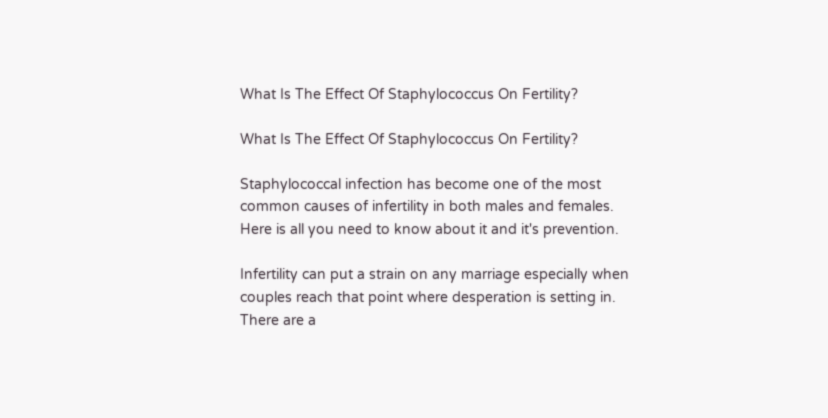What Is The Effect Of Staphylococcus On Fertility?

What Is The Effect Of Staphylococcus On Fertility?

Staphylococcal infection has become one of the most common causes of infertility in both males and females. Here is all you need to know about it and it's prevention.

Infertility can put a strain on any marriage especially when couples reach that point where desperation is setting in. There are a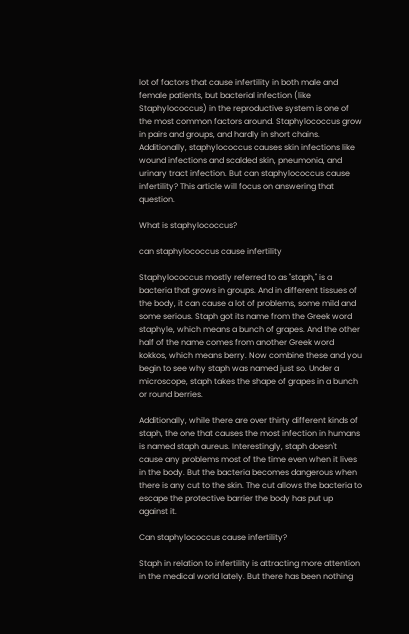lot of factors that cause infertility in both male and female patients, but bacterial infection (like Staphylococcus) in the reproductive system is one of the most common factors around. Staphylococcus grow in pairs and groups, and hardly in short chains. Additionally, staphylococcus causes skin infections like wound infections and scalded skin, pneumonia, and urinary tract infection. But can staphylococcus cause infertility? This article will focus on answering that question.

What is staphylococcus?

can staphylococcus cause infertility

Staphylococcus mostly referred to as "staph,'' is a bacteria that grows in groups. And in different tissues of the body, it can cause a lot of problems, some mild and some serious. Staph got its name from the Greek word staphyle, which means a bunch of grapes. And the other half of the name comes from another Greek word kokkos, which means berry. Now combine these and you begin to see why staph was named just so. Under a microscope, staph takes the shape of grapes in a bunch or round berries.

Additionally, while there are over thirty different kinds of staph, the one that causes the most infection in humans is named staph aureus. Interestingly, staph doesn't cause any problems most of the time even when it lives in the body. But the bacteria becomes dangerous when there is any cut to the skin. The cut allows the bacteria to escape the protective barrier the body has put up against it.

Can staphylococcus cause infertility?

Staph in relation to infertility is attracting more attention in the medical world lately. But there has been nothing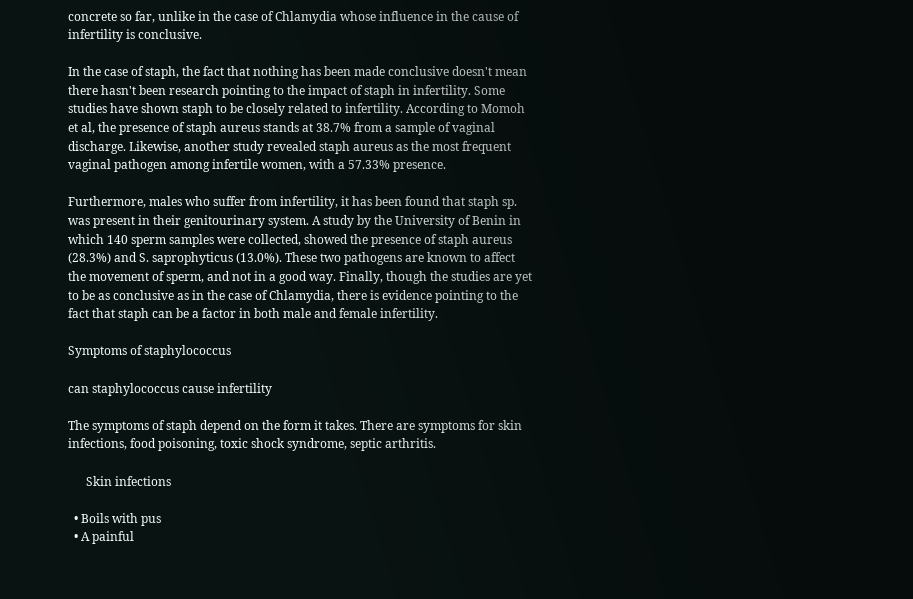concrete so far, unlike in the case of Chlamydia whose influence in the cause of infertility is conclusive.

In the case of staph, the fact that nothing has been made conclusive doesn't mean there hasn't been research pointing to the impact of staph in infertility. Some studies have shown staph to be closely related to infertility. According to Momoh et al, the presence of staph aureus stands at 38.7% from a sample of vaginal discharge. Likewise, another study revealed staph aureus as the most frequent vaginal pathogen among infertile women, with a 57.33% presence.

Furthermore, males who suffer from infertility, it has been found that staph sp. was present in their genitourinary system. A study by the University of Benin in which 140 sperm samples were collected, showed the presence of staph aureus (28.3%) and S. saprophyticus (13.0%). These two pathogens are known to affect the movement of sperm, and not in a good way. Finally, though the studies are yet to be as conclusive as in the case of Chlamydia, there is evidence pointing to the fact that staph can be a factor in both male and female infertility.

Symptoms of staphylococcus

can staphylococcus cause infertility

The symptoms of staph depend on the form it takes. There are symptoms for skin infections, food poisoning, toxic shock syndrome, septic arthritis.

      Skin infections

  • Boils with pus
  • A painful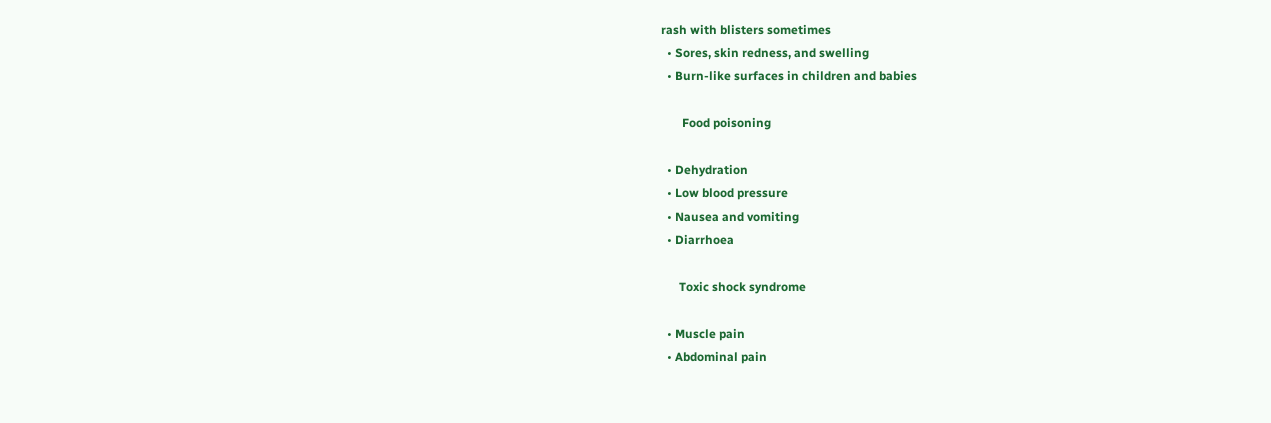rash with blisters sometimes
  • Sores, skin redness, and swelling
  • Burn-like surfaces in children and babies

       Food poisoning

  • Dehydration
  • Low blood pressure
  • Nausea and vomiting
  • Diarrhoea

      Toxic shock syndrome

  • Muscle pain
  • Abdominal pain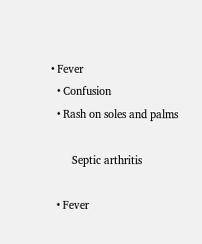• Fever
  • Confusion
  • Rash on soles and palms

       Septic arthritis

  • Fever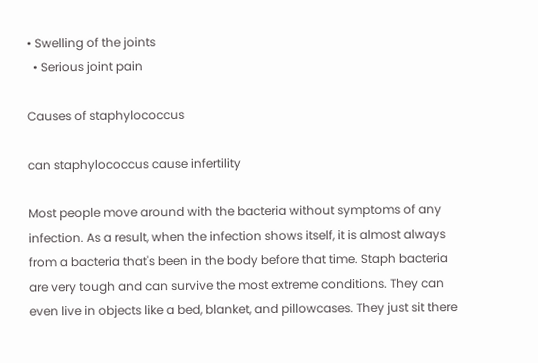• Swelling of the joints
  • Serious joint pain

Causes of staphylococcus

can staphylococcus cause infertility

Most people move around with the bacteria without symptoms of any infection. As a result, when the infection shows itself, it is almost always from a bacteria that's been in the body before that time. Staph bacteria are very tough and can survive the most extreme conditions. They can even live in objects like a bed, blanket, and pillowcases. They just sit there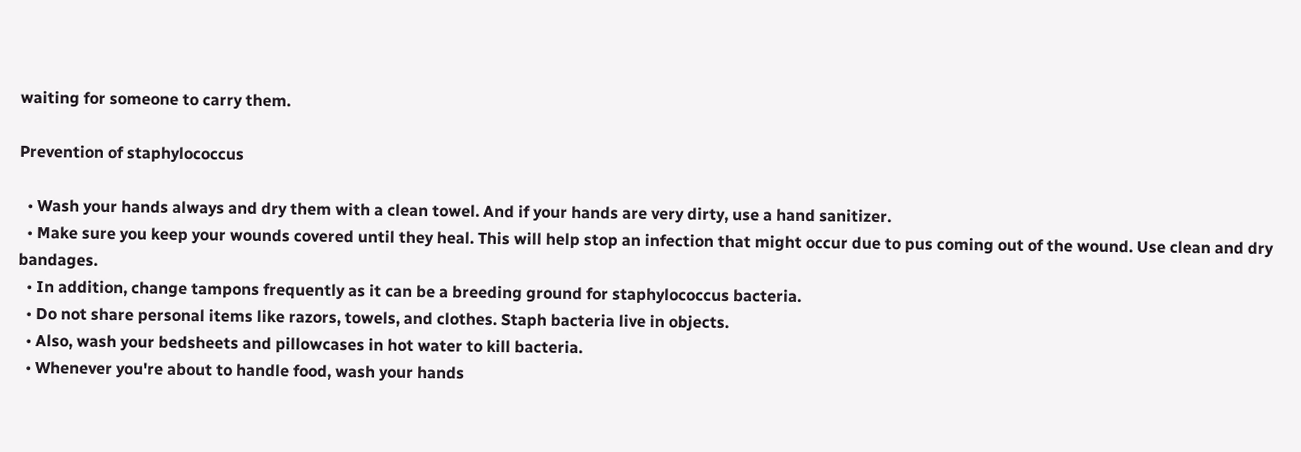waiting for someone to carry them.

Prevention of staphylococcus

  • Wash your hands always and dry them with a clean towel. And if your hands are very dirty, use a hand sanitizer.
  • Make sure you keep your wounds covered until they heal. This will help stop an infection that might occur due to pus coming out of the wound. Use clean and dry bandages.
  • In addition, change tampons frequently as it can be a breeding ground for staphylococcus bacteria.
  • Do not share personal items like razors, towels, and clothes. Staph bacteria live in objects.
  • Also, wash your bedsheets and pillowcases in hot water to kill bacteria.
  • Whenever you're about to handle food, wash your hands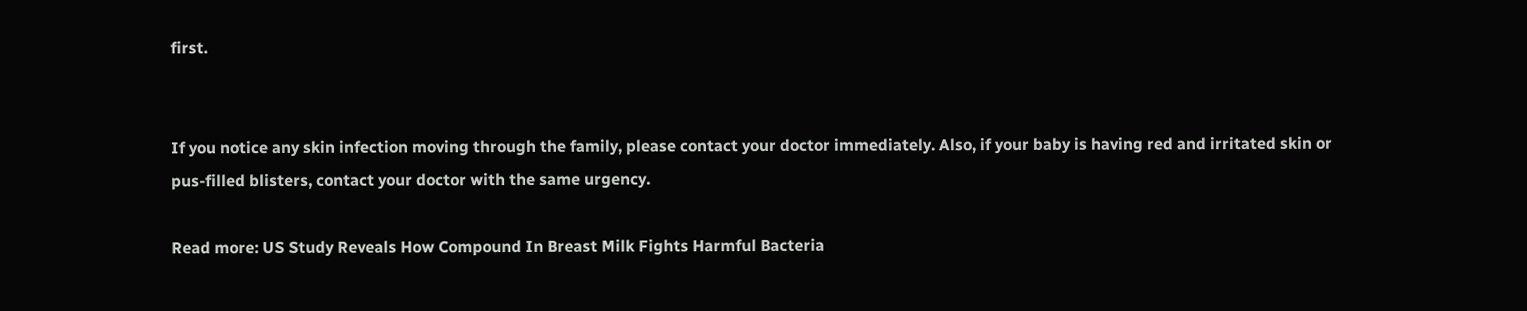first.


If you notice any skin infection moving through the family, please contact your doctor immediately. Also, if your baby is having red and irritated skin or pus-filled blisters, contact your doctor with the same urgency.

Read more: US Study Reveals How Compound In Breast Milk Fights Harmful Bacteria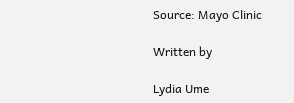Source: Mayo Clinic

Written by

Lydia Ume